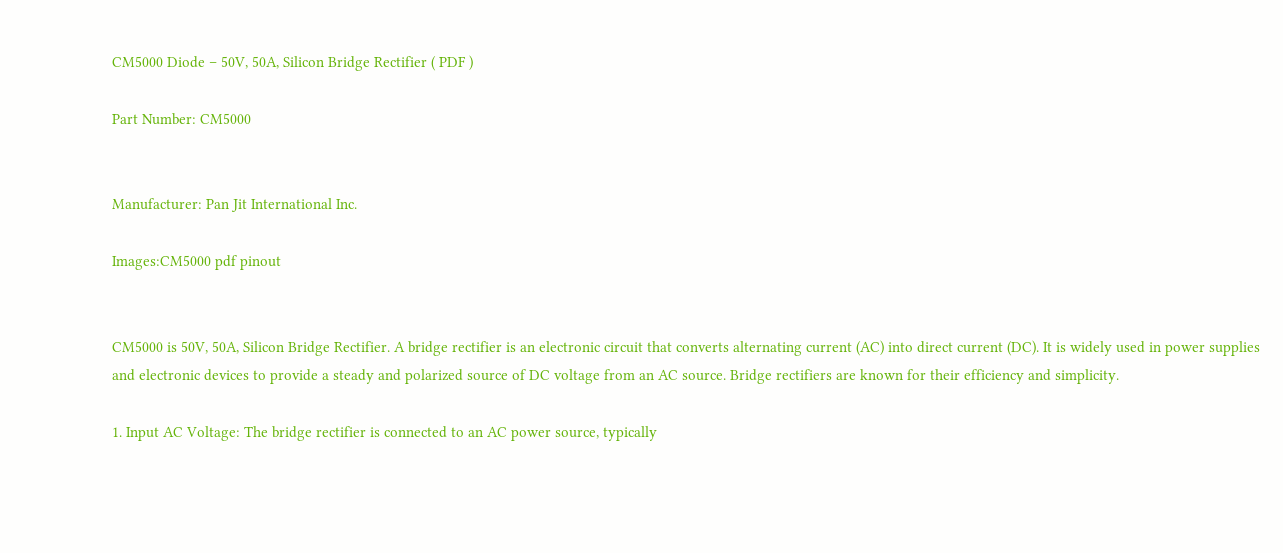CM5000 Diode – 50V, 50A, Silicon Bridge Rectifier ( PDF )

Part Number: CM5000


Manufacturer: Pan Jit International Inc.

Images:CM5000 pdf pinout


CM5000 is 50V, 50A, Silicon Bridge Rectifier. A bridge rectifier is an electronic circuit that converts alternating current (AC) into direct current (DC). It is widely used in power supplies and electronic devices to provide a steady and polarized source of DC voltage from an AC source. Bridge rectifiers are known for their efficiency and simplicity.

1. Input AC Voltage: The bridge rectifier is connected to an AC power source, typically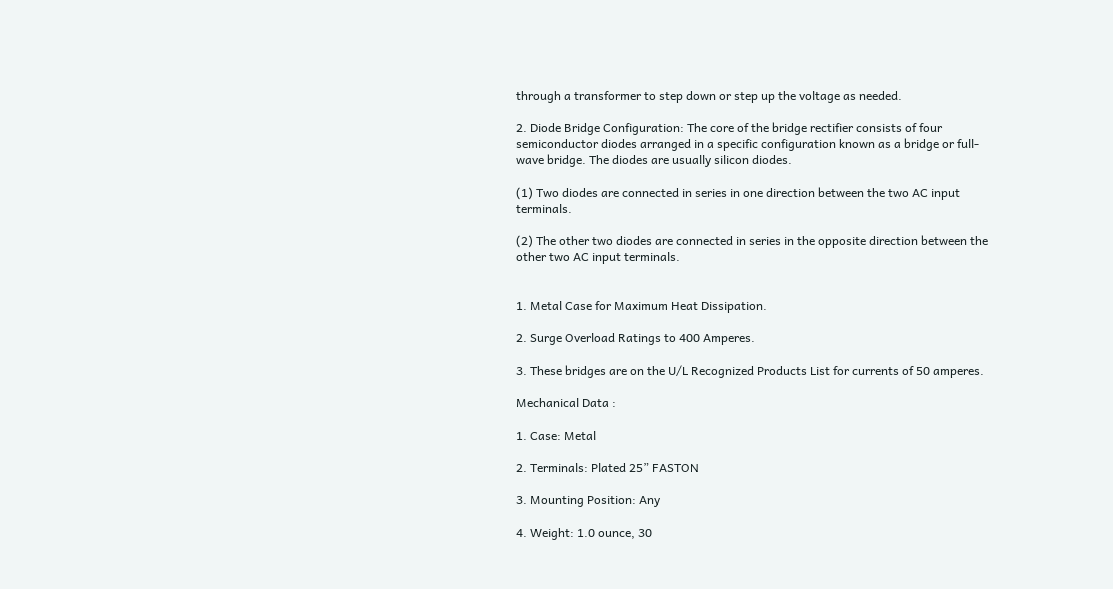through a transformer to step down or step up the voltage as needed.

2. Diode Bridge Configuration: The core of the bridge rectifier consists of four semiconductor diodes arranged in a specific configuration known as a bridge or full-wave bridge. The diodes are usually silicon diodes.

(1) Two diodes are connected in series in one direction between the two AC input terminals.

(2) The other two diodes are connected in series in the opposite direction between the other two AC input terminals.


1. Metal Case for Maximum Heat Dissipation.

2. Surge Overload Ratings to 400 Amperes.

3. These bridges are on the U/L Recognized Products List for currents of 50 amperes.

Mechanical Data :

1. Case: Metal

2. Terminals: Plated 25” FASTON

3. Mounting Position: Any

4. Weight: 1.0 ounce, 30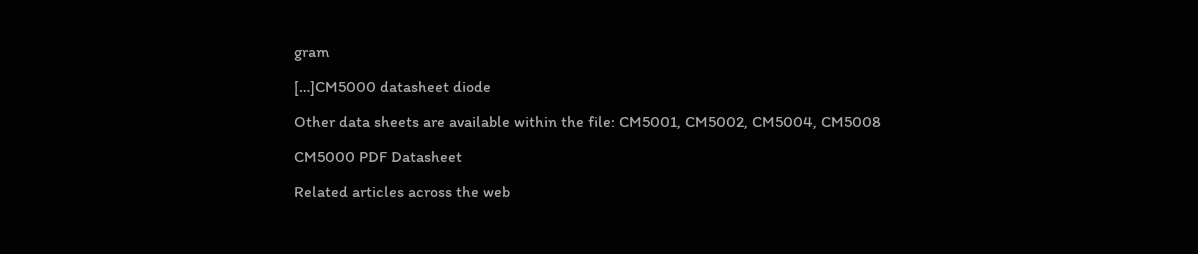gram

[…]CM5000 datasheet diode

Other data sheets are available within the file: CM5001, CM5002, CM5004, CM5008

CM5000 PDF Datasheet

Related articles across the web